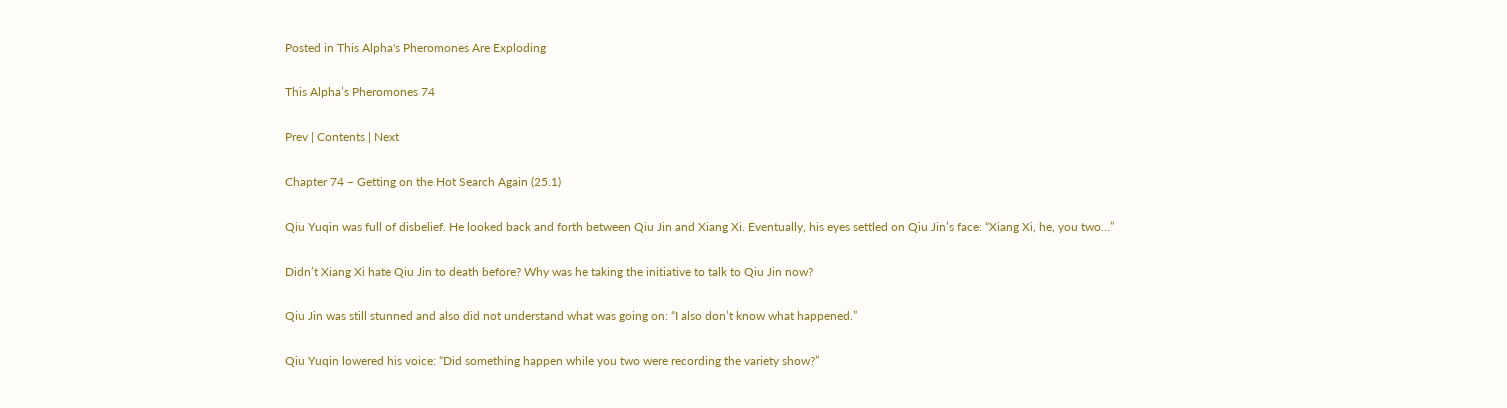Posted in This Alpha's Pheromones Are Exploding

This Alpha’s Pheromones 74

Prev | Contents | Next

Chapter 74 – Getting on the Hot Search Again (25.1)

Qiu Yuqin was full of disbelief. He looked back and forth between Qiu Jin and Xiang Xi. Eventually, his eyes settled on Qiu Jin’s face: “Xiang Xi, he, you two…”

Didn’t Xiang Xi hate Qiu Jin to death before? Why was he taking the initiative to talk to Qiu Jin now?

Qiu Jin was still stunned and also did not understand what was going on: “I also don’t know what happened.”

Qiu Yuqin lowered his voice: “Did something happen while you two were recording the variety show?”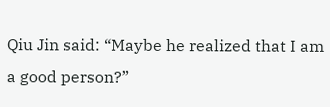Qiu Jin said: “Maybe he realized that I am a good person?”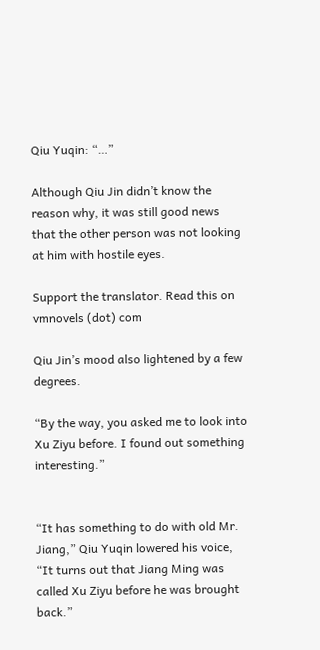Qiu Yuqin: “…”

Although Qiu Jin didn’t know the reason why, it was still good news that the other person was not looking at him with hostile eyes.

Support the translator. Read this on vmnovels (dot) com

Qiu Jin’s mood also lightened by a few degrees.

“By the way, you asked me to look into Xu Ziyu before. I found out something interesting.”


“It has something to do with old Mr. Jiang,” Qiu Yuqin lowered his voice, “It turns out that Jiang Ming was called Xu Ziyu before he was brought back.”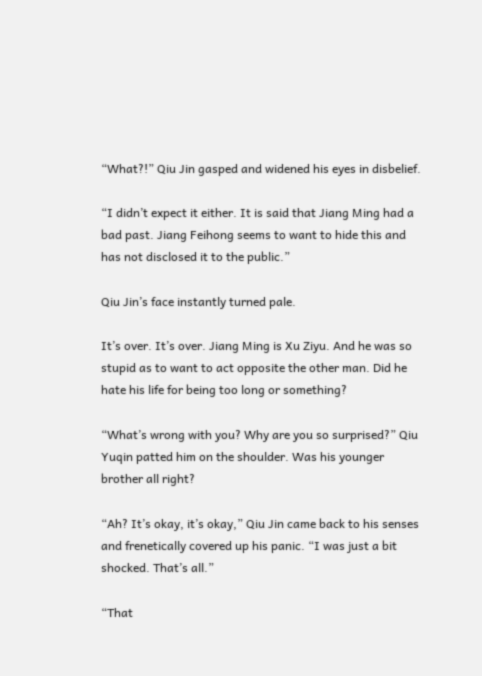“What?!” Qiu Jin gasped and widened his eyes in disbelief.

“I didn’t expect it either. It is said that Jiang Ming had a bad past. Jiang Feihong seems to want to hide this and has not disclosed it to the public.”

Qiu Jin’s face instantly turned pale.

It’s over. It’s over. Jiang Ming is Xu Ziyu. And he was so stupid as to want to act opposite the other man. Did he hate his life for being too long or something?

“What’s wrong with you? Why are you so surprised?” Qiu Yuqin patted him on the shoulder. Was his younger brother all right?

“Ah? It’s okay, it’s okay,” Qiu Jin came back to his senses and frenetically covered up his panic. “I was just a bit shocked. That’s all.”

“That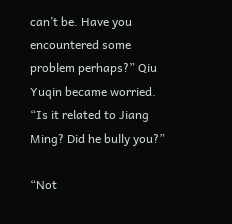can’t be. Have you encountered some problem perhaps?” Qiu Yuqin became worried. “Is it related to Jiang Ming? Did he bully you?”

“Not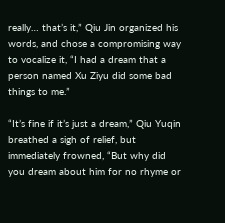really… that’s it,” Qiu Jin organized his words, and chose a compromising way to vocalize it, “I had a dream that a person named Xu Ziyu did some bad things to me.”

“It’s fine if it’s just a dream,” Qiu Yuqin breathed a sigh of relief, but immediately frowned, “But why did you dream about him for no rhyme or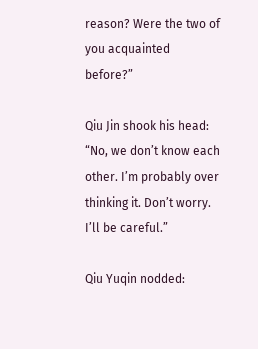reason? Were the two of you acquainted before?”

Qiu Jin shook his head: “No, we don’t know each other. I’m probably over thinking it. Don’t worry. I’ll be careful.”

Qiu Yuqin nodded: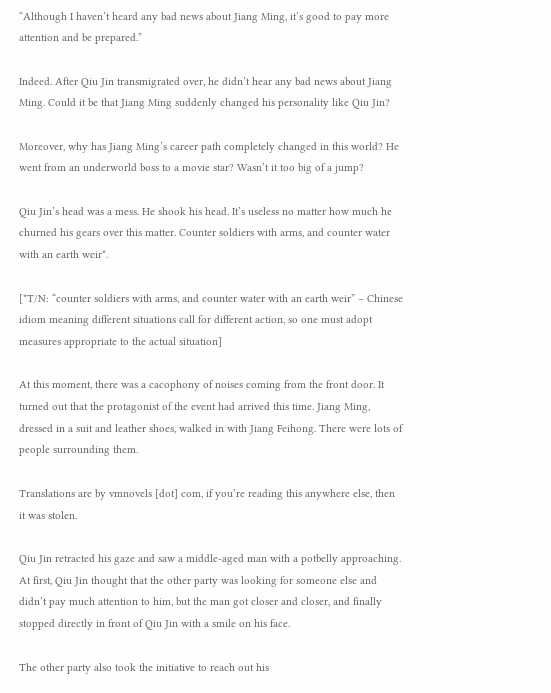“Although I haven’t heard any bad news about Jiang Ming, it’s good to pay more attention and be prepared.”

Indeed. After Qiu Jin transmigrated over, he didn’t hear any bad news about Jiang Ming. Could it be that Jiang Ming suddenly changed his personality like Qiu Jin?

Moreover, why has Jiang Ming’s career path completely changed in this world? He went from an underworld boss to a movie star? Wasn’t it too big of a jump?

Qiu Jin’s head was a mess. He shook his head. It’s useless no matter how much he churned his gears over this matter. Counter soldiers with arms, and counter water with an earth weir*.

[*T/N: “counter soldiers with arms, and counter water with an earth weir” – Chinese idiom meaning different situations call for different action, so one must adopt measures appropriate to the actual situation]

At this moment, there was a cacophony of noises coming from the front door. It turned out that the protagonist of the event had arrived this time. Jiang Ming, dressed in a suit and leather shoes, walked in with Jiang Feihong. There were lots of people surrounding them.

Translations are by vmnovels [dot] com, if you’re reading this anywhere else, then it was stolen.

Qiu Jin retracted his gaze and saw a middle-aged man with a potbelly approaching. At first, Qiu Jin thought that the other party was looking for someone else and didn’t pay much attention to him, but the man got closer and closer, and finally stopped directly in front of Qiu Jin with a smile on his face.

The other party also took the initiative to reach out his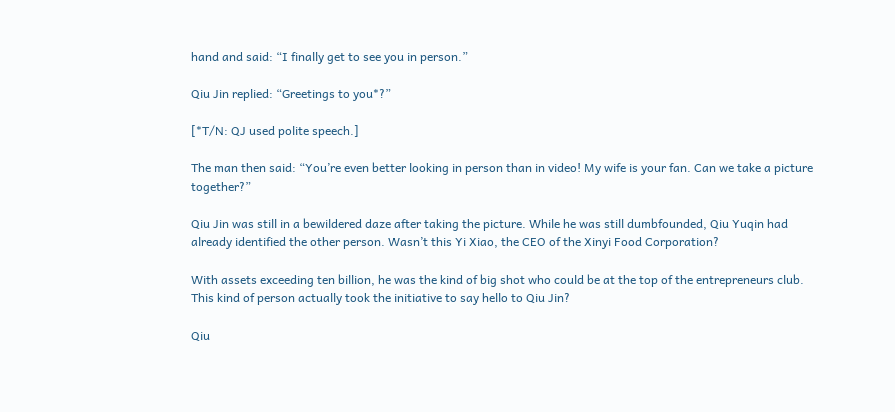hand and said: “I finally get to see you in person.”

Qiu Jin replied: “Greetings to you*?”

[*T/N: QJ used polite speech.]

The man then said: “You’re even better looking in person than in video! My wife is your fan. Can we take a picture together?”

Qiu Jin was still in a bewildered daze after taking the picture. While he was still dumbfounded, Qiu Yuqin had already identified the other person. Wasn’t this Yi Xiao, the CEO of the Xinyi Food Corporation?

With assets exceeding ten billion, he was the kind of big shot who could be at the top of the entrepreneurs club. This kind of person actually took the initiative to say hello to Qiu Jin?

Qiu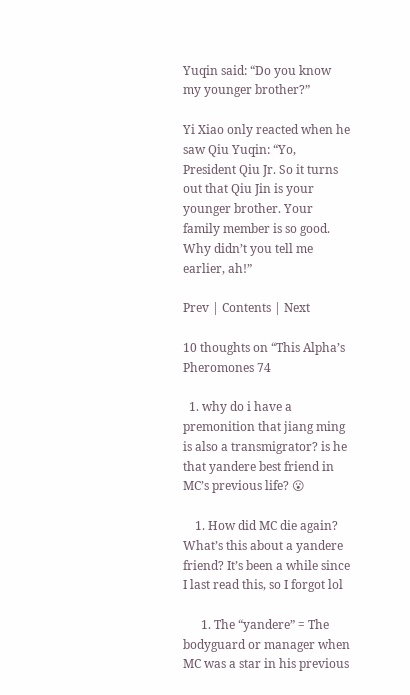Yuqin said: “Do you know my younger brother?”

Yi Xiao only reacted when he saw Qiu Yuqin: “Yo, President Qiu Jr. So it turns out that Qiu Jin is your younger brother. Your family member is so good. Why didn’t you tell me earlier, ah!”

Prev | Contents | Next

10 thoughts on “This Alpha’s Pheromones 74

  1. why do i have a premonition that jiang ming is also a transmigrator? is he that yandere best friend in MC’s previous life? 😮

    1. How did MC die again? What’s this about a yandere friend? It’s been a while since I last read this, so I forgot lol

      1. The “yandere” = The bodyguard or manager when MC was a star in his previous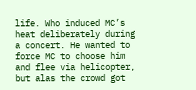life. Who induced MC’s heat deliberately during a concert. He wanted to force MC to choose him and flee via helicopter, but alas the crowd got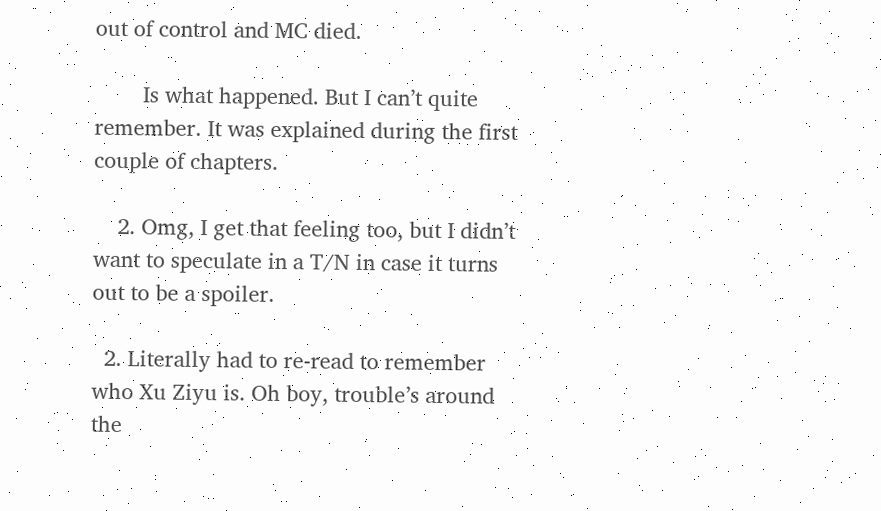out of control and MC died.

        Is what happened. But I can’t quite remember. It was explained during the first couple of chapters.

    2. Omg, I get that feeling too, but I didn’t want to speculate in a T/N in case it turns out to be a spoiler.

  2. Literally had to re-read to remember who Xu Ziyu is. Oh boy, trouble’s around the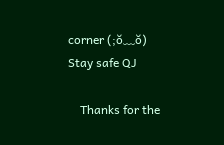corner (;ŏ﹏ŏ) Stay safe QJ

    Thanks for the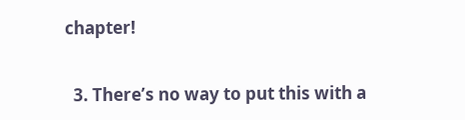chapter!

  3. There’s no way to put this with a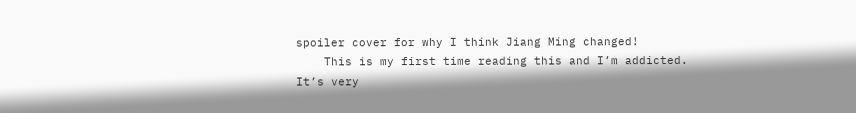spoiler cover for why I think Jiang Ming changed!
    This is my first time reading this and I’m addicted. It’s very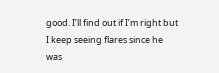good. I’ll find out if I’m right but I keep seeing flares since he was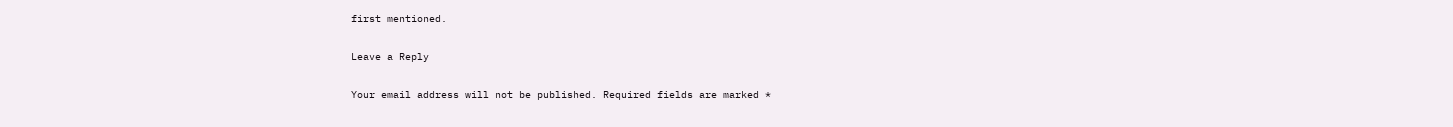first mentioned.

Leave a Reply

Your email address will not be published. Required fields are marked *